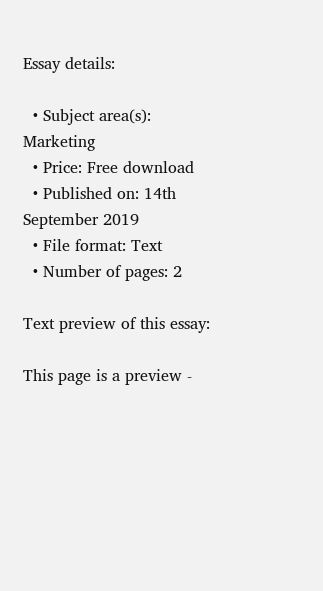Essay details:

  • Subject area(s): Marketing
  • Price: Free download
  • Published on: 14th September 2019
  • File format: Text
  • Number of pages: 2

Text preview of this essay:

This page is a preview -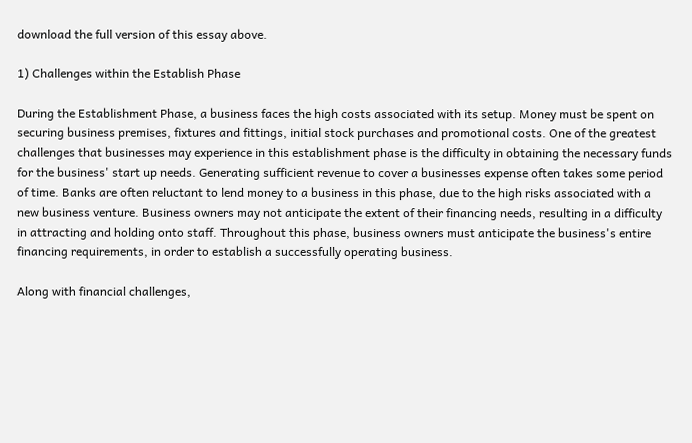download the full version of this essay above.

1) Challenges within the Establish Phase

During the Establishment Phase, a business faces the high costs associated with its setup. Money must be spent on securing business premises, fixtures and fittings, initial stock purchases and promotional costs. One of the greatest challenges that businesses may experience in this establishment phase is the difficulty in obtaining the necessary funds for the business' start up needs. Generating sufficient revenue to cover a businesses expense often takes some period of time. Banks are often reluctant to lend money to a business in this phase, due to the high risks associated with a new business venture. Business owners may not anticipate the extent of their financing needs, resulting in a difficulty in attracting and holding onto staff. Throughout this phase, business owners must anticipate the business's entire financing requirements, in order to establish a successfully operating business.

Along with financial challenges,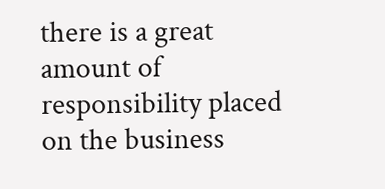there is a great amount of responsibility placed on the business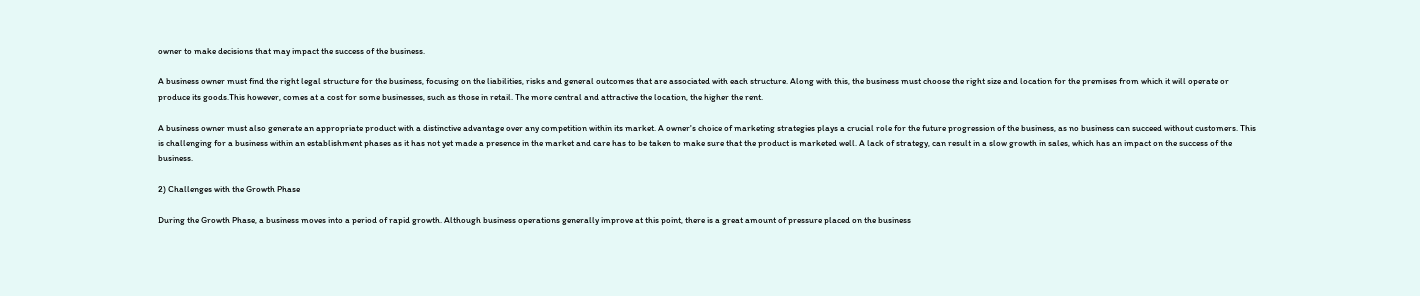owner to make decisions that may impact the success of the business.

A business owner must find the right legal structure for the business, focusing on the liabilities, risks and general outcomes that are associated with each structure. Along with this, the business must choose the right size and location for the premises from which it will operate or produce its goods.This however, comes at a cost for some businesses, such as those in retail. The more central and attractive the location, the higher the rent.

A business owner must also generate an appropriate product with a distinctive advantage over any competition within its market. A owner's choice of marketing strategies plays a crucial role for the future progression of the business, as no business can succeed without customers. This is challenging for a business within an establishment phases as it has not yet made a presence in the market and care has to be taken to make sure that the product is marketed well. A lack of strategy, can result in a slow growth in sales, which has an impact on the success of the business.

2) Challenges with the Growth Phase

During the Growth Phase, a business moves into a period of rapid growth. Although business operations generally improve at this point, there is a great amount of pressure placed on the business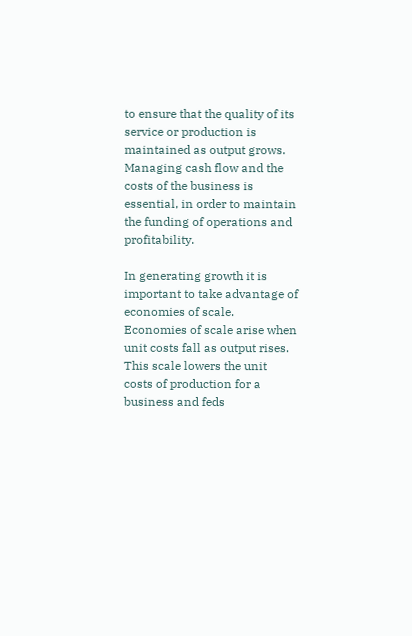to ensure that the quality of its service or production is maintained as output grows. Managing cash flow and the costs of the business is essential, in order to maintain the funding of operations and profitability.

In generating growth it is important to take advantage of economies of scale. Economies of scale arise when unit costs fall as output rises. This scale lowers the unit costs of production for a business and feds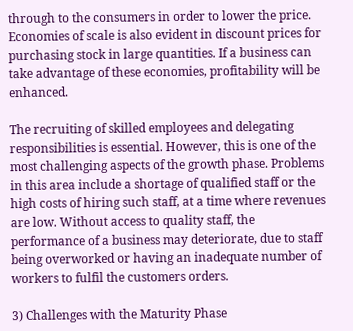through to the consumers in order to lower the price. Economies of scale is also evident in discount prices for purchasing stock in large quantities. If a business can take advantage of these economies, profitability will be enhanced.

The recruiting of skilled employees and delegating responsibilities is essential. However, this is one of the most challenging aspects of the growth phase. Problems in this area include a shortage of qualified staff or the high costs of hiring such staff, at a time where revenues are low. Without access to quality staff, the performance of a business may deteriorate, due to staff being overworked or having an inadequate number of workers to fulfil the customers orders.

3) Challenges with the Maturity Phase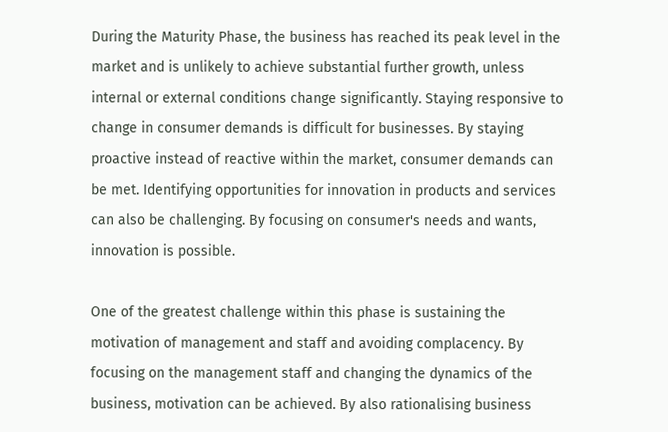During the Maturity Phase, the business has reached its peak level in the market and is unlikely to achieve substantial further growth, unless internal or external conditions change significantly. Staying responsive to change in consumer demands is difficult for businesses. By staying proactive instead of reactive within the market, consumer demands can be met. Identifying opportunities for innovation in products and services can also be challenging. By focusing on consumer's needs and wants, innovation is possible.

One of the greatest challenge within this phase is sustaining the motivation of management and staff and avoiding complacency. By focusing on the management staff and changing the dynamics of the business, motivation can be achieved. By also rationalising business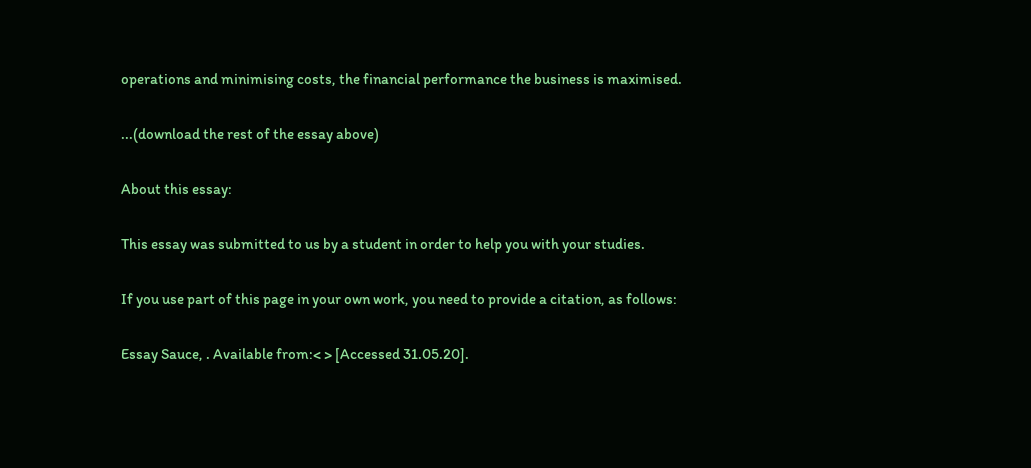operations and minimising costs, the financial performance the business is maximised.

...(download the rest of the essay above)

About this essay:

This essay was submitted to us by a student in order to help you with your studies.

If you use part of this page in your own work, you need to provide a citation, as follows:

Essay Sauce, . Available from:< > [Accessed 31.05.20].